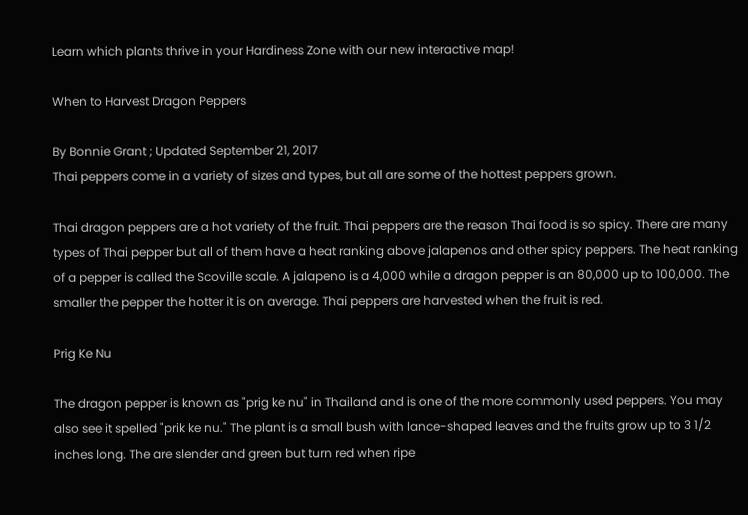Learn which plants thrive in your Hardiness Zone with our new interactive map!

When to Harvest Dragon Peppers

By Bonnie Grant ; Updated September 21, 2017
Thai peppers come in a variety of sizes and types, but all are some of the hottest peppers grown.

Thai dragon peppers are a hot variety of the fruit. Thai peppers are the reason Thai food is so spicy. There are many types of Thai pepper but all of them have a heat ranking above jalapenos and other spicy peppers. The heat ranking of a pepper is called the Scoville scale. A jalapeno is a 4,000 while a dragon pepper is an 80,000 up to 100,000. The smaller the pepper the hotter it is on average. Thai peppers are harvested when the fruit is red.

Prig Ke Nu

The dragon pepper is known as "prig ke nu" in Thailand and is one of the more commonly used peppers. You may also see it spelled "prik ke nu." The plant is a small bush with lance-shaped leaves and the fruits grow up to 3 1/2 inches long. The are slender and green but turn red when ripe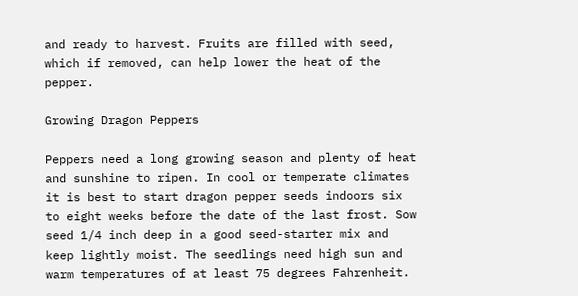and ready to harvest. Fruits are filled with seed, which if removed, can help lower the heat of the pepper.

Growing Dragon Peppers

Peppers need a long growing season and plenty of heat and sunshine to ripen. In cool or temperate climates it is best to start dragon pepper seeds indoors six to eight weeks before the date of the last frost. Sow seed 1/4 inch deep in a good seed-starter mix and keep lightly moist. The seedlings need high sun and warm temperatures of at least 75 degrees Fahrenheit.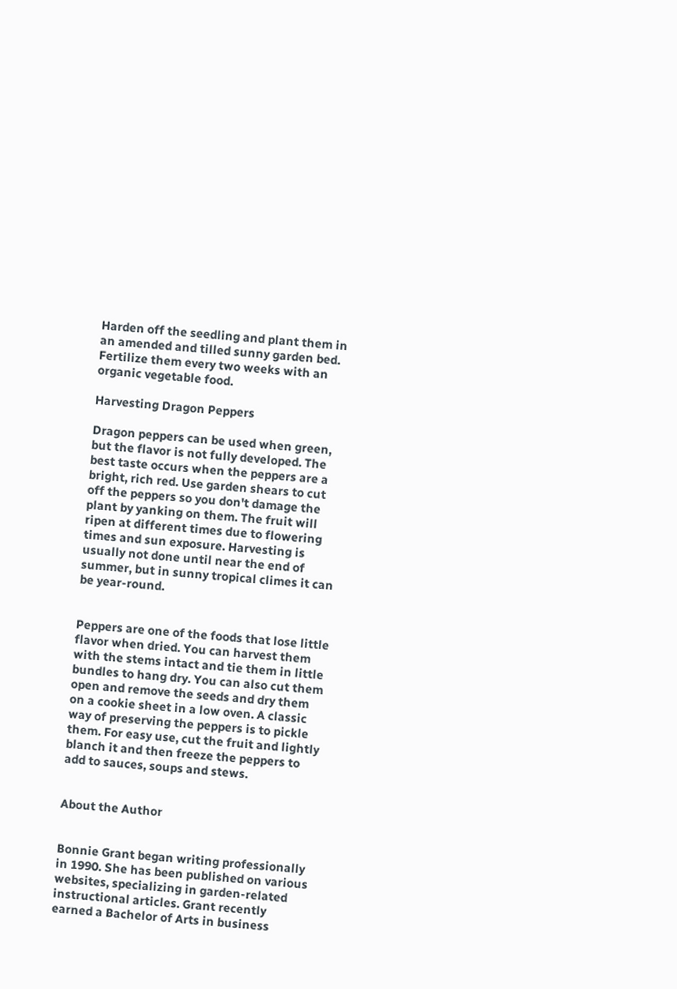Harden off the seedling and plant them in an amended and tilled sunny garden bed. Fertilize them every two weeks with an organic vegetable food.

Harvesting Dragon Peppers

Dragon peppers can be used when green, but the flavor is not fully developed. The best taste occurs when the peppers are a bright, rich red. Use garden shears to cut off the peppers so you don't damage the plant by yanking on them. The fruit will ripen at different times due to flowering times and sun exposure. Harvesting is usually not done until near the end of summer, but in sunny tropical climes it can be year-round.


Peppers are one of the foods that lose little flavor when dried. You can harvest them with the stems intact and tie them in little bundles to hang dry. You can also cut them open and remove the seeds and dry them on a cookie sheet in a low oven. A classic way of preserving the peppers is to pickle them. For easy use, cut the fruit and lightly blanch it and then freeze the peppers to add to sauces, soups and stews.


About the Author


Bonnie Grant began writing professionally in 1990. She has been published on various websites, specializing in garden-related instructional articles. Grant recently earned a Bachelor of Arts in business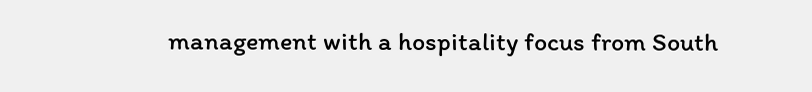management with a hospitality focus from South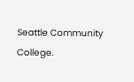Seattle Community College.